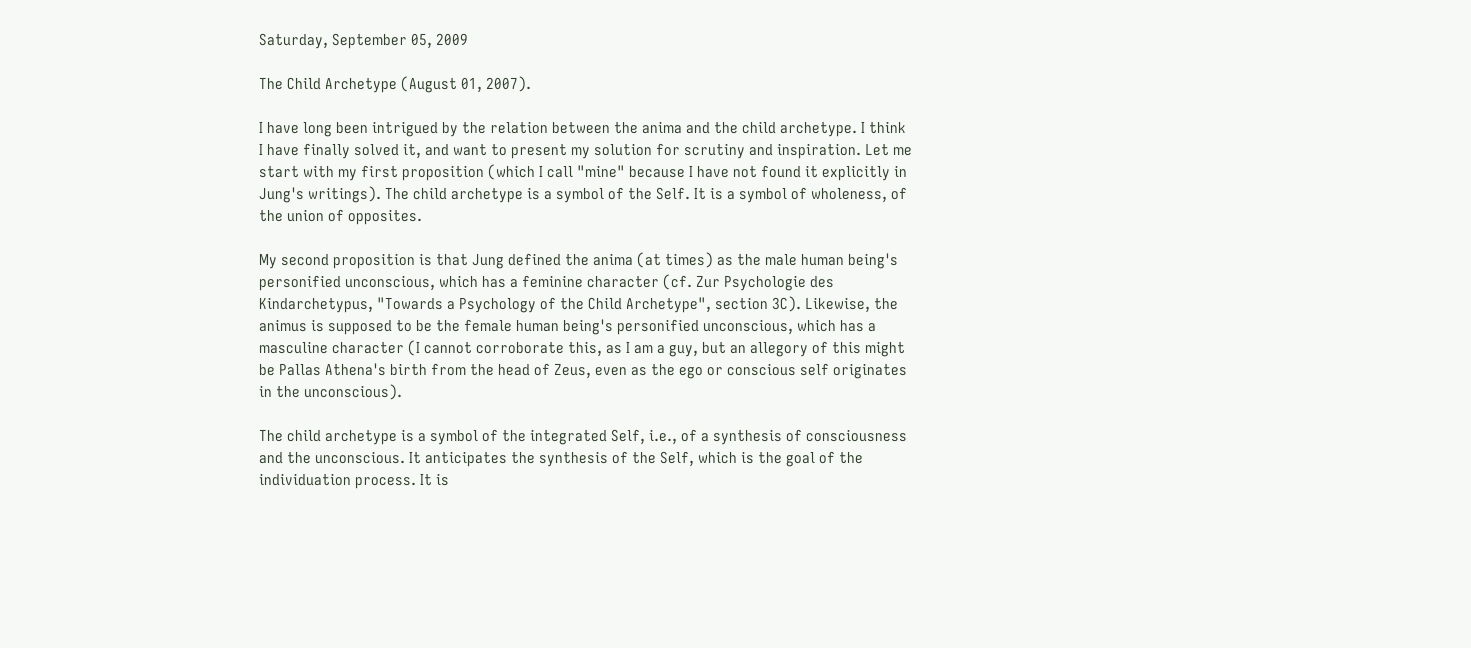Saturday, September 05, 2009

The Child Archetype (August 01, 2007).

I have long been intrigued by the relation between the anima and the child archetype. I think I have finally solved it, and want to present my solution for scrutiny and inspiration. Let me start with my first proposition (which I call "mine" because I have not found it explicitly in Jung's writings). The child archetype is a symbol of the Self. It is a symbol of wholeness, of the union of opposites.

My second proposition is that Jung defined the anima (at times) as the male human being's personified unconscious, which has a feminine character (cf. Zur Psychologie des Kindarchetypus, "Towards a Psychology of the Child Archetype", section 3C). Likewise, the animus is supposed to be the female human being's personified unconscious, which has a masculine character (I cannot corroborate this, as I am a guy, but an allegory of this might be Pallas Athena's birth from the head of Zeus, even as the ego or conscious self originates in the unconscious).

The child archetype is a symbol of the integrated Self, i.e., of a synthesis of consciousness and the unconscious. It anticipates the synthesis of the Self, which is the goal of the individuation process. It is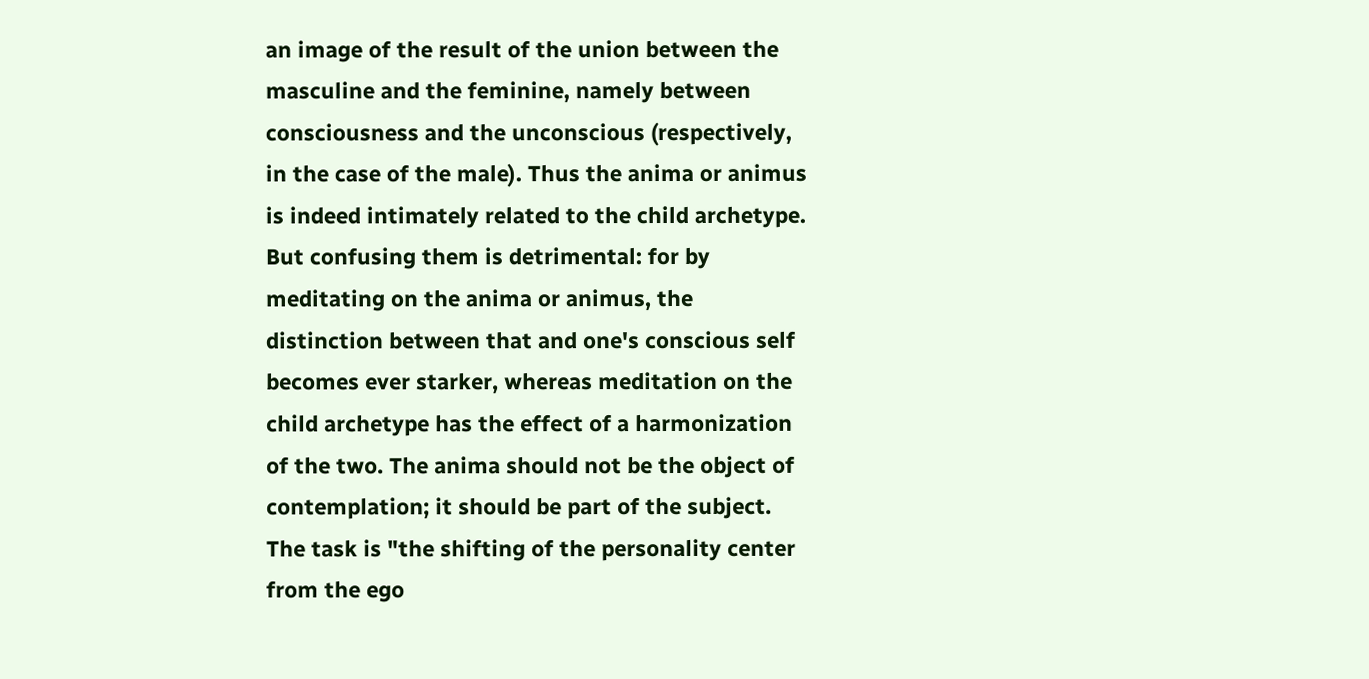an image of the result of the union between the masculine and the feminine, namely between consciousness and the unconscious (respectively, in the case of the male). Thus the anima or animus is indeed intimately related to the child archetype. But confusing them is detrimental: for by meditating on the anima or animus, the distinction between that and one's conscious self becomes ever starker, whereas meditation on the child archetype has the effect of a harmonization of the two. The anima should not be the object of contemplation; it should be part of the subject. The task is "the shifting of the personality center from the ego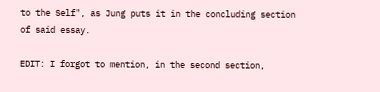to the Self", as Jung puts it in the concluding section of said essay.

EDIT: I forgot to mention, in the second section,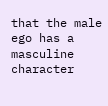that the male ego has a masculine character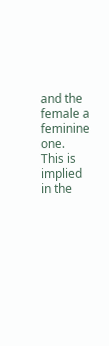and the female a feminine one. This is implied in the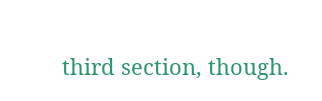third section, though.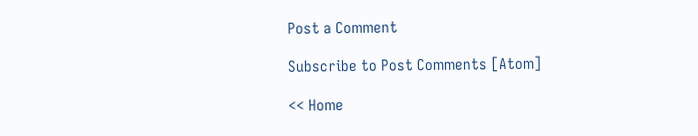Post a Comment

Subscribe to Post Comments [Atom]

<< Home